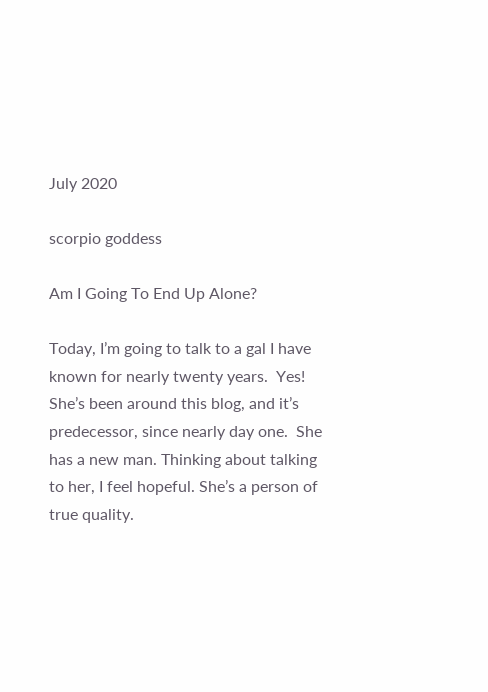July 2020

scorpio goddess

Am I Going To End Up Alone?

Today, I’m going to talk to a gal I have known for nearly twenty years.  Yes! She’s been around this blog, and it’s predecessor, since nearly day one.  She has a new man. Thinking about talking to her, I feel hopeful. She’s a person of true quality.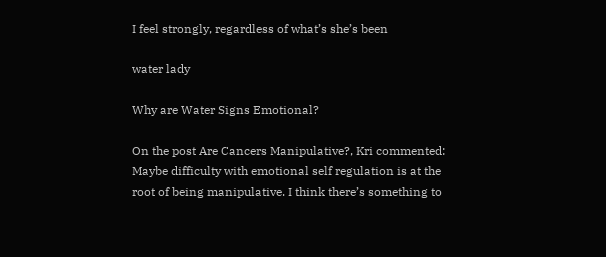I feel strongly, regardless of what’s she’s been

water lady

Why are Water Signs Emotional?

On the post Are Cancers Manipulative?, Kri commented: Maybe difficulty with emotional self regulation is at the root of being manipulative. I think there’s something to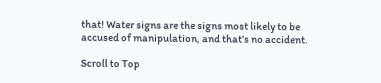that! Water signs are the signs most likely to be accused of manipulation, and that’s no accident.

Scroll to Top